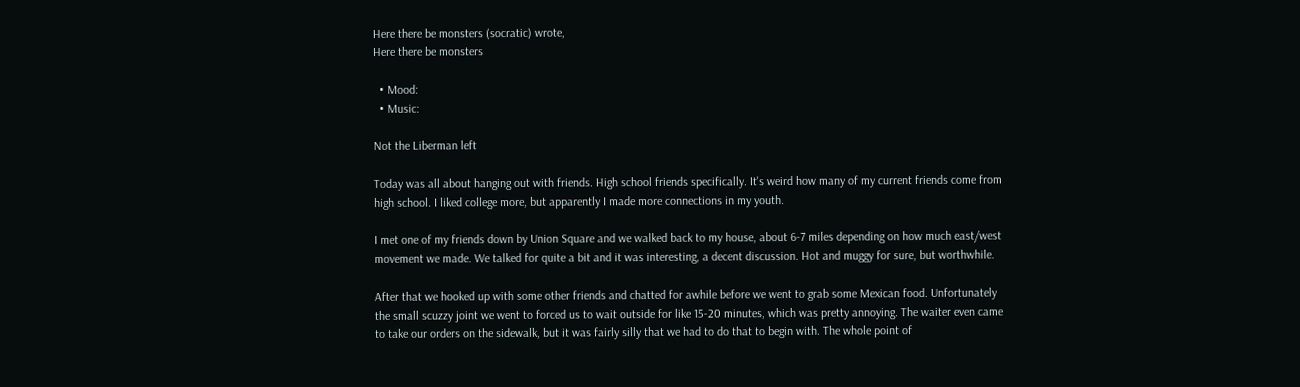Here there be monsters (socratic) wrote,
Here there be monsters

  • Mood:
  • Music:

Not the Liberman left

Today was all about hanging out with friends. High school friends specifically. It's weird how many of my current friends come from high school. I liked college more, but apparently I made more connections in my youth.

I met one of my friends down by Union Square and we walked back to my house, about 6-7 miles depending on how much east/west movement we made. We talked for quite a bit and it was interesting, a decent discussion. Hot and muggy for sure, but worthwhile.

After that we hooked up with some other friends and chatted for awhile before we went to grab some Mexican food. Unfortunately the small scuzzy joint we went to forced us to wait outside for like 15-20 minutes, which was pretty annoying. The waiter even came to take our orders on the sidewalk, but it was fairly silly that we had to do that to begin with. The whole point of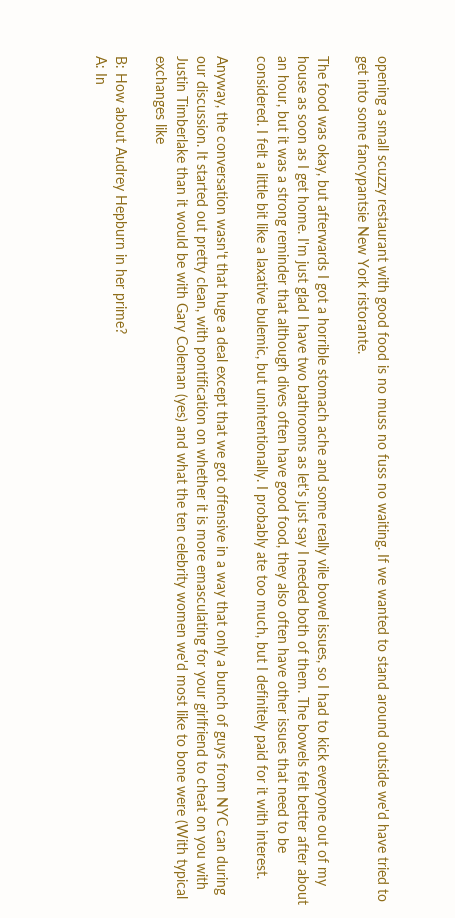opening a small scuzzy restaurant with good food is no muss no fuss no waiting. If we wanted to stand around outside we'd have tried to get into some fancypantsie New York ristorante.

The food was okay, but afterwards I got a horrible stomach ache and some really vile bowel issues, so I had to kick everyone out of my house as soon as I get home. I'm just glad I have two bathrooms as let's just say I needed both of them. The bowels felt better after about an hour, but it was a strong reminder that although dives often have good food, they also often have other issues that need to be considered. I felt a little bit like a laxative bulemic, but unintentionally. I probably ate too much, but I definitely paid for it with interest.

Anyway, the conversation wasn't that huge a deal except that we got offensive in a way that only a bunch of guys from NYC can during our discussion. It started out pretty clean, with pontification on whether it is more emasculating for your girlfriend to cheat on you with Justin Timberlake than it would be with Gary Coleman (yes) and what the ten celebrity women we'd most like to bone were (With typical exchanges like

B: How about Audrey Hepburn in her prime?
A: In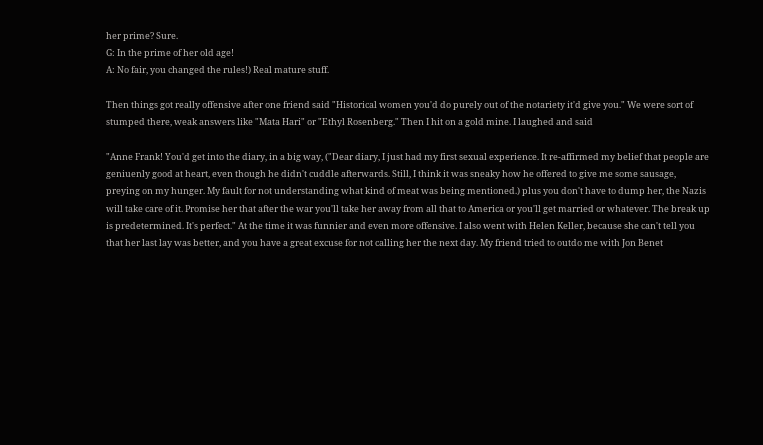her prime? Sure.
G: In the prime of her old age!
A: No fair, you changed the rules!) Real mature stuff.

Then things got really offensive after one friend said "Historical women you'd do purely out of the notariety it'd give you." We were sort of stumped there, weak answers like "Mata Hari" or "Ethyl Rosenberg." Then I hit on a gold mine. I laughed and said

"Anne Frank! You'd get into the diary, in a big way, ("Dear diary, I just had my first sexual experience. It re-affirmed my belief that people are geniuenly good at heart, even though he didn't cuddle afterwards. Still, I think it was sneaky how he offered to give me some sausage, preying on my hunger. My fault for not understanding what kind of meat was being mentioned.) plus you don't have to dump her, the Nazis will take care of it. Promise her that after the war you'll take her away from all that to America or you'll get married or whatever. The break up is predetermined. It's perfect." At the time it was funnier and even more offensive. I also went with Helen Keller, because she can't tell you that her last lay was better, and you have a great excuse for not calling her the next day. My friend tried to outdo me with Jon Benet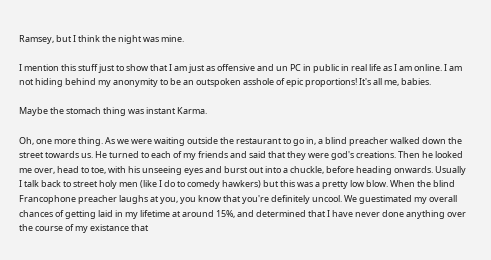Ramsey, but I think the night was mine.

I mention this stuff just to show that I am just as offensive and un PC in public in real life as I am online. I am not hiding behind my anonymity to be an outspoken asshole of epic proportions! It's all me, babies.

Maybe the stomach thing was instant Karma.

Oh, one more thing. As we were waiting outside the restaurant to go in, a blind preacher walked down the street towards us. He turned to each of my friends and said that they were god's creations. Then he looked me over, head to toe, with his unseeing eyes and burst out into a chuckle, before heading onwards. Usually I talk back to street holy men (like I do to comedy hawkers) but this was a pretty low blow. When the blind Francophone preacher laughs at you, you know that you're definitely uncool. We guestimated my overall chances of getting laid in my lifetime at around 15%, and determined that I have never done anything over the course of my existance that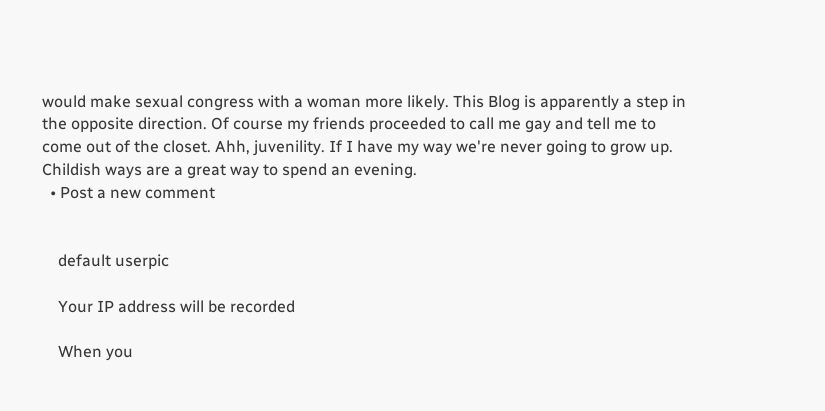would make sexual congress with a woman more likely. This Blog is apparently a step in the opposite direction. Of course my friends proceeded to call me gay and tell me to come out of the closet. Ahh, juvenility. If I have my way we're never going to grow up. Childish ways are a great way to spend an evening.
  • Post a new comment


    default userpic

    Your IP address will be recorded

    When you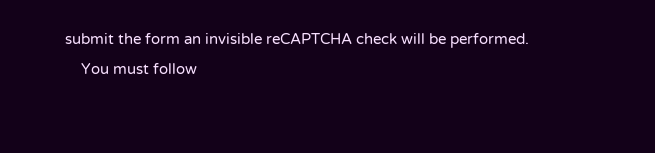submit the form an invisible reCAPTCHA check will be performed.
    You must follow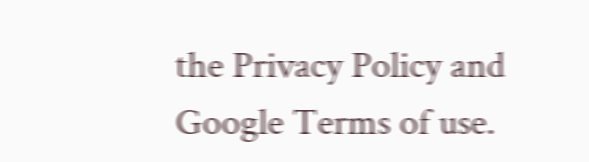the Privacy Policy and Google Terms of use.